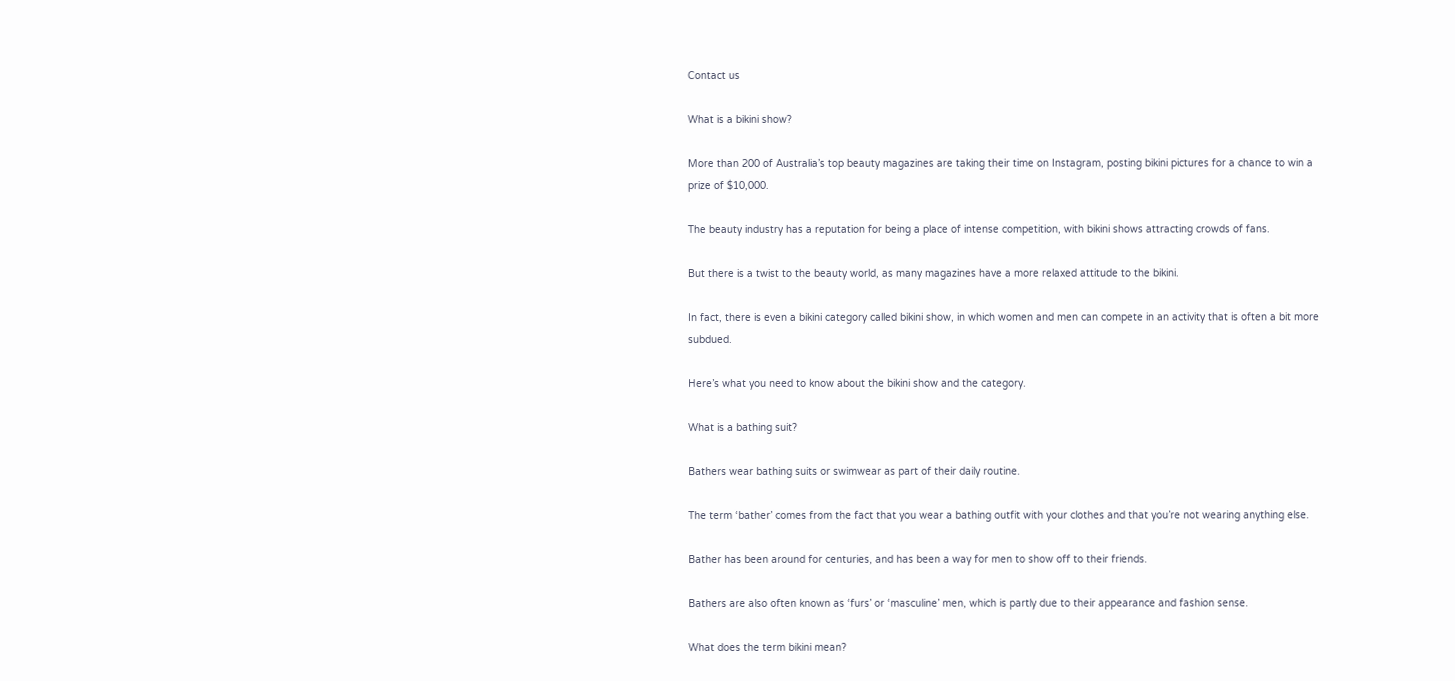Contact us

What is a bikini show?

More than 200 of Australia’s top beauty magazines are taking their time on Instagram, posting bikini pictures for a chance to win a prize of $10,000.

The beauty industry has a reputation for being a place of intense competition, with bikini shows attracting crowds of fans.

But there is a twist to the beauty world, as many magazines have a more relaxed attitude to the bikini.

In fact, there is even a bikini category called bikini show, in which women and men can compete in an activity that is often a bit more subdued.

Here’s what you need to know about the bikini show and the category.

What is a bathing suit?

Bathers wear bathing suits or swimwear as part of their daily routine.

The term ‘bather’ comes from the fact that you wear a bathing outfit with your clothes and that you’re not wearing anything else.

Bather has been around for centuries, and has been a way for men to show off to their friends.

Bathers are also often known as ‘furs’ or ‘masculine’ men, which is partly due to their appearance and fashion sense.

What does the term bikini mean?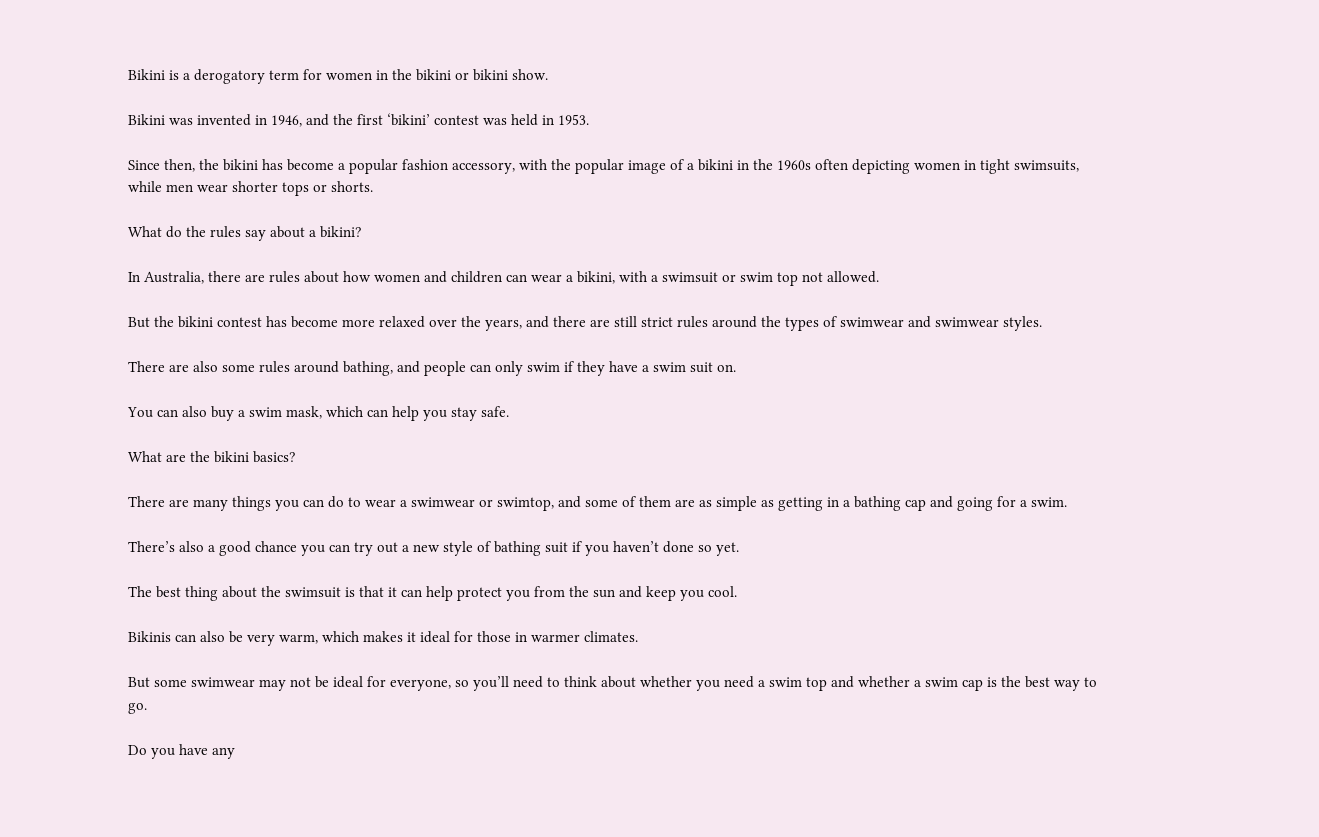Bikini is a derogatory term for women in the bikini or bikini show.

Bikini was invented in 1946, and the first ‘bikini’ contest was held in 1953.

Since then, the bikini has become a popular fashion accessory, with the popular image of a bikini in the 1960s often depicting women in tight swimsuits, while men wear shorter tops or shorts.

What do the rules say about a bikini?

In Australia, there are rules about how women and children can wear a bikini, with a swimsuit or swim top not allowed.

But the bikini contest has become more relaxed over the years, and there are still strict rules around the types of swimwear and swimwear styles.

There are also some rules around bathing, and people can only swim if they have a swim suit on.

You can also buy a swim mask, which can help you stay safe.

What are the bikini basics?

There are many things you can do to wear a swimwear or swimtop, and some of them are as simple as getting in a bathing cap and going for a swim.

There’s also a good chance you can try out a new style of bathing suit if you haven’t done so yet.

The best thing about the swimsuit is that it can help protect you from the sun and keep you cool.

Bikinis can also be very warm, which makes it ideal for those in warmer climates.

But some swimwear may not be ideal for everyone, so you’ll need to think about whether you need a swim top and whether a swim cap is the best way to go.

Do you have any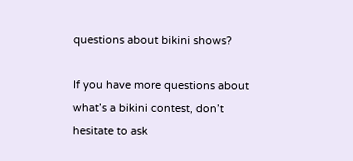questions about bikini shows?

If you have more questions about what’s a bikini contest, don’t hesitate to ask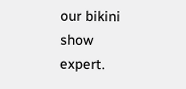our bikini show expert.